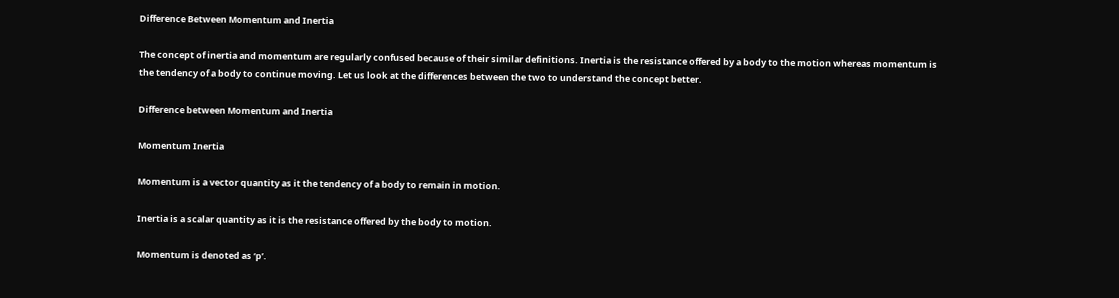Difference Between Momentum and Inertia

The concept of inertia and momentum are regularly confused because of their similar definitions. Inertia is the resistance offered by a body to the motion whereas momentum is the tendency of a body to continue moving. Let us look at the differences between the two to understand the concept better.

Difference between Momentum and Inertia

Momentum Inertia

Momentum is a vector quantity as it the tendency of a body to remain in motion.

Inertia is a scalar quantity as it is the resistance offered by the body to motion.

Momentum is denoted as ‘p’.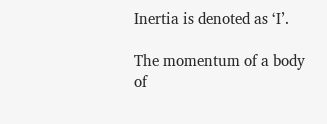Inertia is denoted as ‘I’.

The momentum of a body of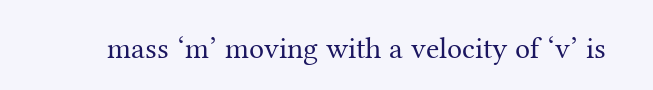mass ‘m’ moving with a velocity of ‘v’ is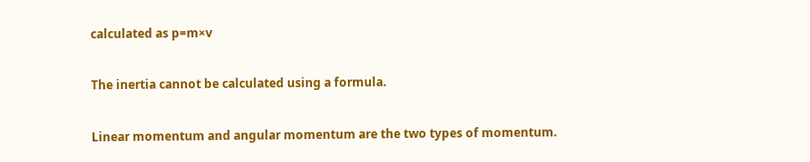calculated as p=m×v

The inertia cannot be calculated using a formula.

Linear momentum and angular momentum are the two types of momentum.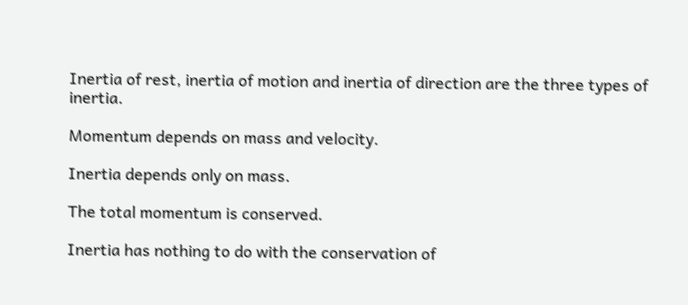Inertia of rest, inertia of motion and inertia of direction are the three types of inertia.

Momentum depends on mass and velocity.

Inertia depends only on mass.

The total momentum is conserved.

Inertia has nothing to do with the conservation of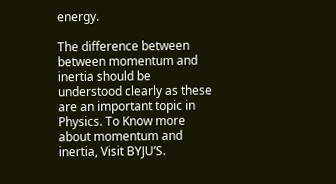energy.

The difference between between momentum and inertia should be understood clearly as these are an important topic in Physics. To Know more about momentum and inertia, Visit BYJU’S.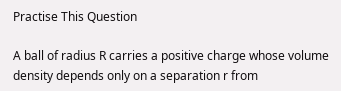Practise This Question

A ball of radius R carries a positive charge whose volume density depends only on a separation r from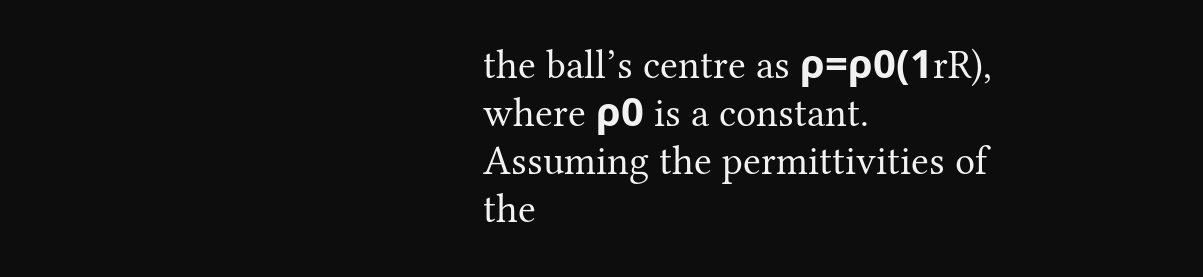the ball’s centre as ρ=ρ0(1rR), where ρ0 is a constant. Assuming the permittivities of the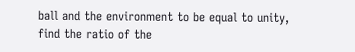ball and the environment to be equal to unity, find the ratio of the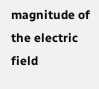magnitude of the electric field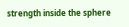strength inside the sphere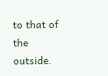to that of the outside.